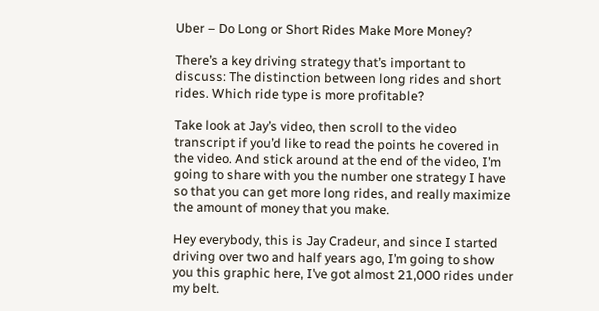Uber – Do Long or Short Rides Make More Money?

There’s a key driving strategy that’s important to discuss: The distinction between long rides and short rides. Which ride type is more profitable?

Take look at Jay’s video, then scroll to the video transcript if you’d like to read the points he covered in the video. And stick around at the end of the video, I’m going to share with you the number one strategy I have so that you can get more long rides, and really maximize the amount of money that you make.

Hey everybody, this is Jay Cradeur, and since I started driving over two and half years ago, I’m going to show you this graphic here, I’ve got almost 21,000 rides under my belt.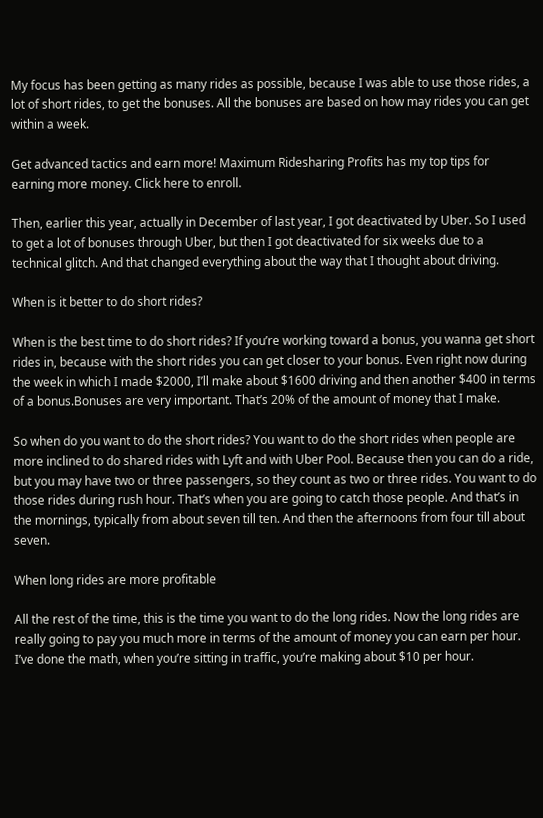My focus has been getting as many rides as possible, because I was able to use those rides, a lot of short rides, to get the bonuses. All the bonuses are based on how may rides you can get within a week.

Get advanced tactics and earn more! Maximum Ridesharing Profits has my top tips for earning more money. Click here to enroll.

Then, earlier this year, actually in December of last year, I got deactivated by Uber. So I used to get a lot of bonuses through Uber, but then I got deactivated for six weeks due to a technical glitch. And that changed everything about the way that I thought about driving.

When is it better to do short rides?

When is the best time to do short rides? If you’re working toward a bonus, you wanna get short rides in, because with the short rides you can get closer to your bonus. Even right now during the week in which I made $2000, I’ll make about $1600 driving and then another $400 in terms of a bonus.Bonuses are very important. That’s 20% of the amount of money that I make.

So when do you want to do the short rides? You want to do the short rides when people are more inclined to do shared rides with Lyft and with Uber Pool. Because then you can do a ride, but you may have two or three passengers, so they count as two or three rides. You want to do those rides during rush hour. That’s when you are going to catch those people. And that’s in the mornings, typically from about seven till ten. And then the afternoons from four till about seven.

When long rides are more profitable

All the rest of the time, this is the time you want to do the long rides. Now the long rides are really going to pay you much more in terms of the amount of money you can earn per hour. I’ve done the math, when you’re sitting in traffic, you’re making about $10 per hour.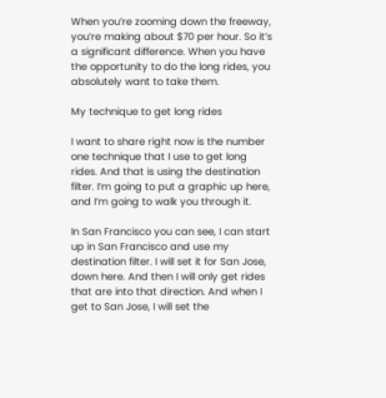When you’re zooming down the freeway, you’re making about $70 per hour. So it’s a significant difference. When you have the opportunity to do the long rides, you absolutely want to take them.

My technique to get long rides

I want to share right now is the number one technique that I use to get long rides. And that is using the destination filter. I’m going to put a graphic up here, and I’m going to walk you through it.

In San Francisco you can see, I can start up in San Francisco and use my destination filter. I will set it for San Jose, down here. And then I will only get rides that are into that direction. And when I get to San Jose, I will set the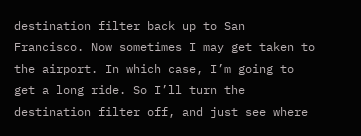destination filter back up to San Francisco. Now sometimes I may get taken to the airport. In which case, I’m going to get a long ride. So I’ll turn the destination filter off, and just see where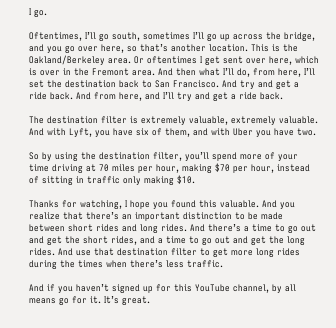I go.

Oftentimes, I’ll go south, sometimes I’ll go up across the bridge, and you go over here, so that’s another location. This is the Oakland/Berkeley area. Or oftentimes I get sent over here, which is over in the Fremont area. And then what I’ll do, from here, I’ll set the destination back to San Francisco. And try and get a ride back. And from here, and I’ll try and get a ride back.

The destination filter is extremely valuable, extremely valuable. And with Lyft, you have six of them, and with Uber you have two.

So by using the destination filter, you’ll spend more of your time driving at 70 miles per hour, making $70 per hour, instead of sitting in traffic only making $10.

Thanks for watching, I hope you found this valuable. And you realize that there’s an important distinction to be made between short rides and long rides. And there’s a time to go out and get the short rides, and a time to go out and get the long rides. And use that destination filter to get more long rides during the times when there’s less traffic.

And if you haven’t signed up for this YouTube channel, by all means go for it. It’s great.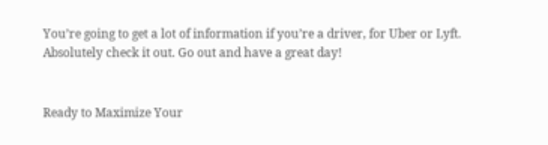You’re going to get a lot of information if you’re a driver, for Uber or Lyft. Absolutely check it out. Go out and have a great day!


Ready to Maximize Your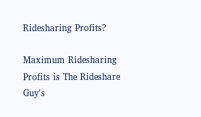Ridesharing Profits?

Maximum Ridesharing Profits is The Rideshare Guy's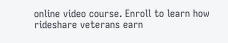online video course. Enroll to learn how rideshare veterans earn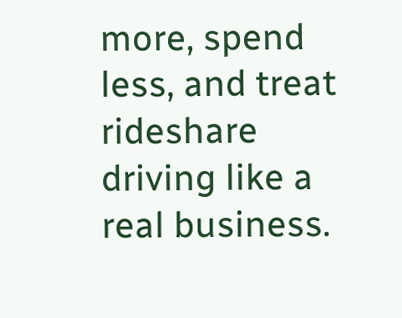more, spend less, and treat rideshare driving like a real business.